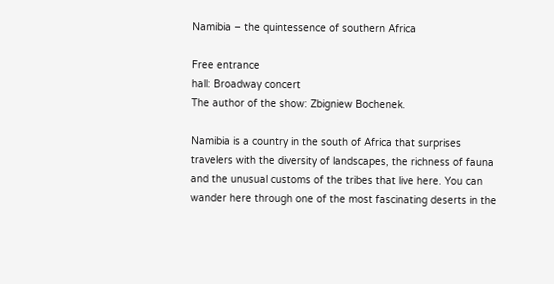Namibia – the quintessence of southern Africa

Free entrance
hall: Broadway concert
The author of the show: Zbigniew Bochenek.

Namibia is a country in the south of Africa that surprises travelers with the diversity of landscapes, the richness of fauna and the unusual customs of the tribes that live here. You can wander here through one of the most fascinating deserts in the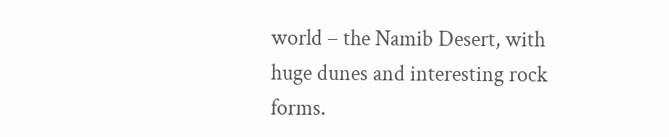world – the Namib Desert, with huge dunes and interesting rock forms.